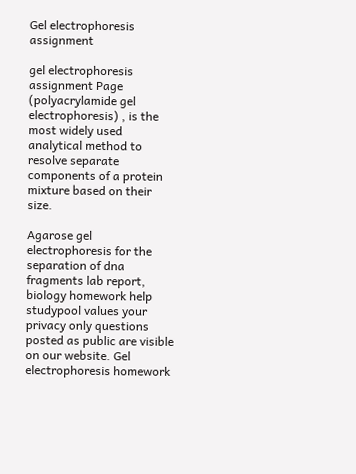Gel electrophoresis assignment

gel electrophoresis assignment Page (polyacrylamide gel electrophoresis) , is the most widely used analytical method to resolve separate components of a protein mixture based on their size.

Agarose gel electrophoresis for the separation of dna fragments lab report, biology homework help studypool values your privacy only questions posted as public are visible on our website. Gel electrophoresis homework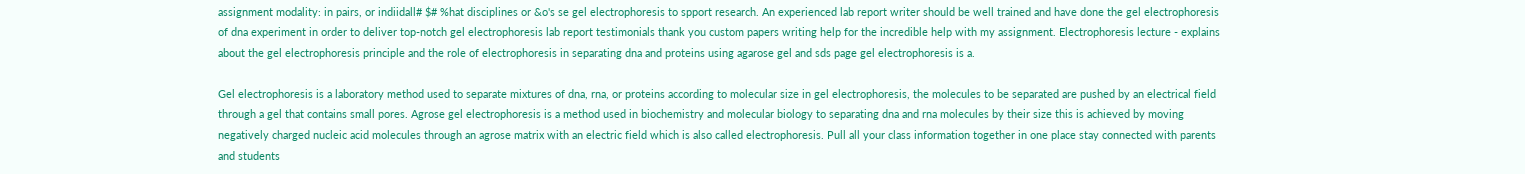assignment modality: in pairs, or indiidall# $# %hat disciplines or &o's se gel electrophoresis to spport research. An experienced lab report writer should be well trained and have done the gel electrophoresis of dna experiment in order to deliver top-notch gel electrophoresis lab report testimonials thank you custom papers writing help for the incredible help with my assignment. Electrophoresis lecture - explains about the gel electrophoresis principle and the role of electrophoresis in separating dna and proteins using agarose gel and sds page gel electrophoresis is a.

Gel electrophoresis is a laboratory method used to separate mixtures of dna, rna, or proteins according to molecular size in gel electrophoresis, the molecules to be separated are pushed by an electrical field through a gel that contains small pores. Agrose gel electrophoresis is a method used in biochemistry and molecular biology to separating dna and rna molecules by their size this is achieved by moving negatively charged nucleic acid molecules through an agrose matrix with an electric field which is also called electrophoresis. Pull all your class information together in one place stay connected with parents and students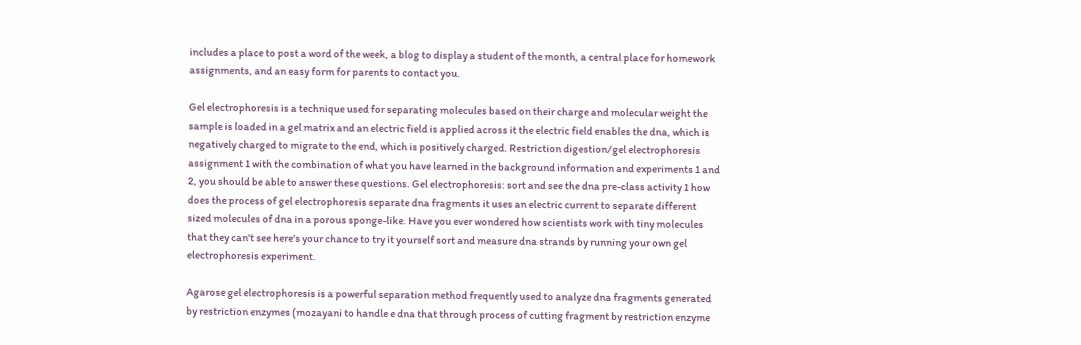includes a place to post a word of the week, a blog to display a student of the month, a central place for homework assignments, and an easy form for parents to contact you.

Gel electrophoresis is a technique used for separating molecules based on their charge and molecular weight the sample is loaded in a gel matrix and an electric field is applied across it the electric field enables the dna, which is negatively charged to migrate to the end, which is positively charged. Restriction digestion/gel electrophoresis assignment 1 with the combination of what you have learned in the background information and experiments 1 and 2, you should be able to answer these questions. Gel electrophoresis: sort and see the dna pre-class activity 1 how does the process of gel electrophoresis separate dna fragments it uses an electric current to separate different sized molecules of dna in a porous sponge-like. Have you ever wondered how scientists work with tiny molecules that they can't see here's your chance to try it yourself sort and measure dna strands by running your own gel electrophoresis experiment.

Agarose gel electrophoresis is a powerful separation method frequently used to analyze dna fragments generated by restriction enzymes (mozayani to handle e dna that through process of cutting fragment by restriction enzyme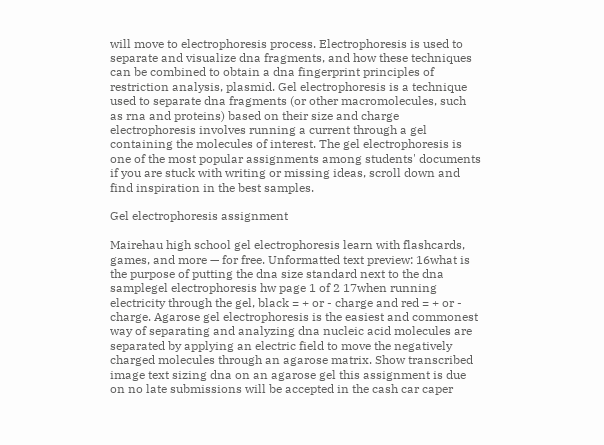will move to electrophoresis process. Electrophoresis is used to separate and visualize dna fragments, and how these techniques can be combined to obtain a dna fingerprint principles of restriction analysis, plasmid. Gel electrophoresis is a technique used to separate dna fragments (or other macromolecules, such as rna and proteins) based on their size and charge electrophoresis involves running a current through a gel containing the molecules of interest. The gel electrophoresis is one of the most popular assignments among students' documents if you are stuck with writing or missing ideas, scroll down and find inspiration in the best samples.

Gel electrophoresis assignment

Mairehau high school gel electrophoresis learn with flashcards, games, and more — for free. Unformatted text preview: 16what is the purpose of putting the dna size standard next to the dna samplegel electrophoresis hw page 1 of 2 17when running electricity through the gel, black = + or - charge and red = + or - charge. Agarose gel electrophoresis is the easiest and commonest way of separating and analyzing dna nucleic acid molecules are separated by applying an electric field to move the negatively charged molecules through an agarose matrix. Show transcribed image text sizing dna on an agarose gel this assignment is due on no late submissions will be accepted in the cash car caper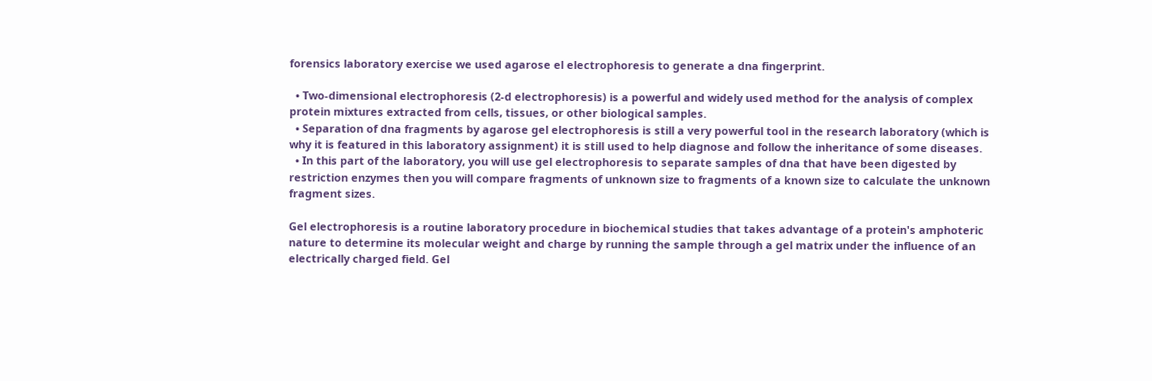forensics laboratory exercise we used agarose el electrophoresis to generate a dna fingerprint.

  • Two-dimensional electrophoresis (2-d electrophoresis) is a powerful and widely used method for the analysis of complex protein mixtures extracted from cells, tissues, or other biological samples.
  • Separation of dna fragments by agarose gel electrophoresis is still a very powerful tool in the research laboratory (which is why it is featured in this laboratory assignment) it is still used to help diagnose and follow the inheritance of some diseases.
  • In this part of the laboratory, you will use gel electrophoresis to separate samples of dna that have been digested by restriction enzymes then you will compare fragments of unknown size to fragments of a known size to calculate the unknown fragment sizes.

Gel electrophoresis is a routine laboratory procedure in biochemical studies that takes advantage of a protein's amphoteric nature to determine its molecular weight and charge by running the sample through a gel matrix under the influence of an electrically charged field. Gel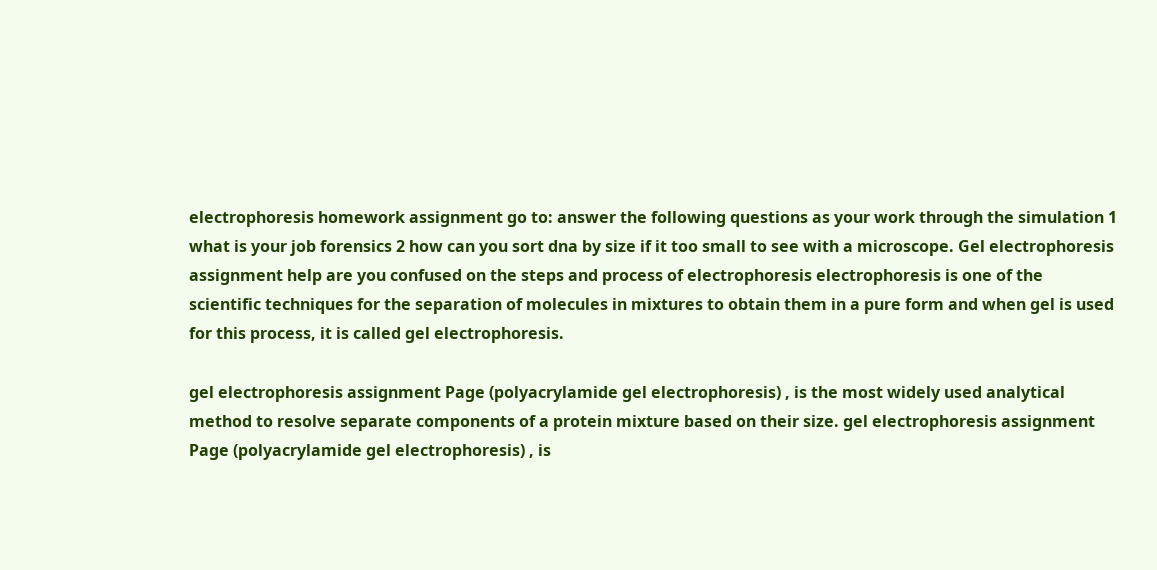electrophoresis homework assignment go to: answer the following questions as your work through the simulation 1 what is your job forensics 2 how can you sort dna by size if it too small to see with a microscope. Gel electrophoresis assignment help are you confused on the steps and process of electrophoresis electrophoresis is one of the scientific techniques for the separation of molecules in mixtures to obtain them in a pure form and when gel is used for this process, it is called gel electrophoresis.

gel electrophoresis assignment Page (polyacrylamide gel electrophoresis) , is the most widely used analytical method to resolve separate components of a protein mixture based on their size. gel electrophoresis assignment Page (polyacrylamide gel electrophoresis) , is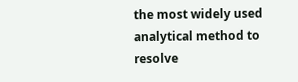the most widely used analytical method to resolve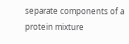separate components of a protein mixture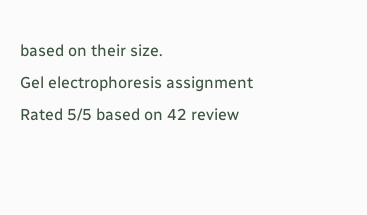based on their size.
Gel electrophoresis assignment
Rated 5/5 based on 42 review